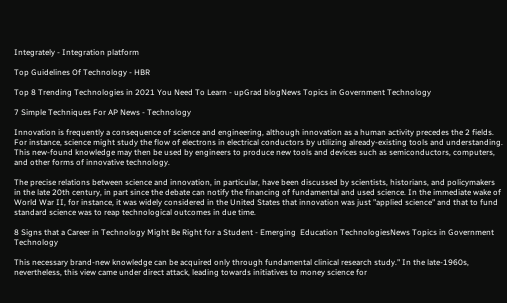Integrately - Integration platform

Top Guidelines Of Technology - HBR

Top 8 Trending Technologies in 2021 You Need To Learn - upGrad blogNews Topics in Government Technology

7 Simple Techniques For AP News - Technology

Innovation is frequently a consequence of science and engineering, although innovation as a human activity precedes the 2 fields. For instance, science might study the flow of electrons in electrical conductors by utilizing already-existing tools and understanding. This new-found knowledge may then be used by engineers to produce new tools and devices such as semiconductors, computers, and other forms of innovative technology.

The precise relations between science and innovation, in particular, have been discussed by scientists, historians, and policymakers in the late 20th century, in part since the debate can notify the financing of fundamental and used science. In the immediate wake of World War II, for instance, it was widely considered in the United States that innovation was just "applied science" and that to fund standard science was to reap technological outcomes in due time.

8 Signs that a Career in Technology Might Be Right for a Student - Emerging  Education TechnologiesNews Topics in Government Technology

This necessary brand-new knowledge can be acquired only through fundamental clinical research study." In the late-1960s, nevertheless, this view came under direct attack, leading towards initiatives to money science for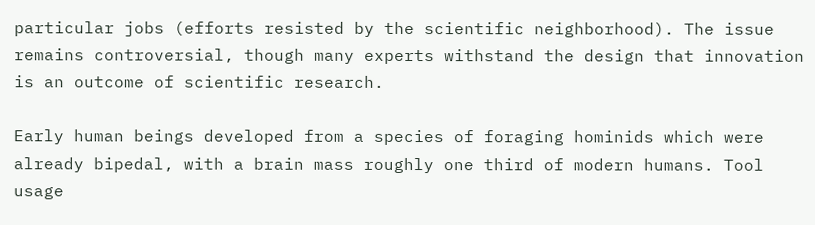particular jobs (efforts resisted by the scientific neighborhood). The issue remains controversial, though many experts withstand the design that innovation is an outcome of scientific research.

Early human beings developed from a species of foraging hominids which were already bipedal, with a brain mass roughly one third of modern humans. Tool usage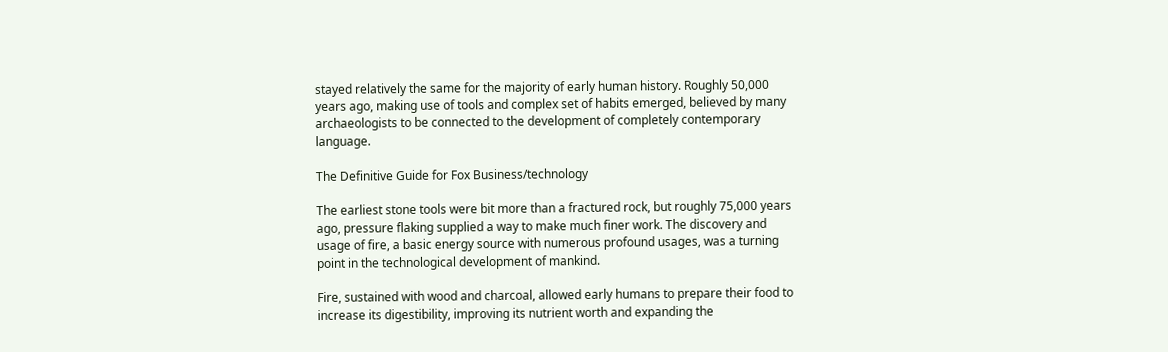stayed relatively the same for the majority of early human history. Roughly 50,000 years ago, making use of tools and complex set of habits emerged, believed by many archaeologists to be connected to the development of completely contemporary language.

The Definitive Guide for Fox Business/technology

The earliest stone tools were bit more than a fractured rock, but roughly 75,000 years ago, pressure flaking supplied a way to make much finer work. The discovery and usage of fire, a basic energy source with numerous profound usages, was a turning point in the technological development of mankind.

Fire, sustained with wood and charcoal, allowed early humans to prepare their food to increase its digestibility, improving its nutrient worth and expanding the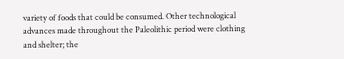variety of foods that could be consumed. Other technological advances made throughout the Paleolithic period were clothing and shelter; the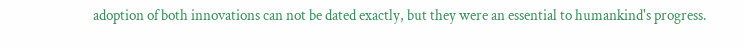adoption of both innovations can not be dated exactly, but they were an essential to humankind's progress.